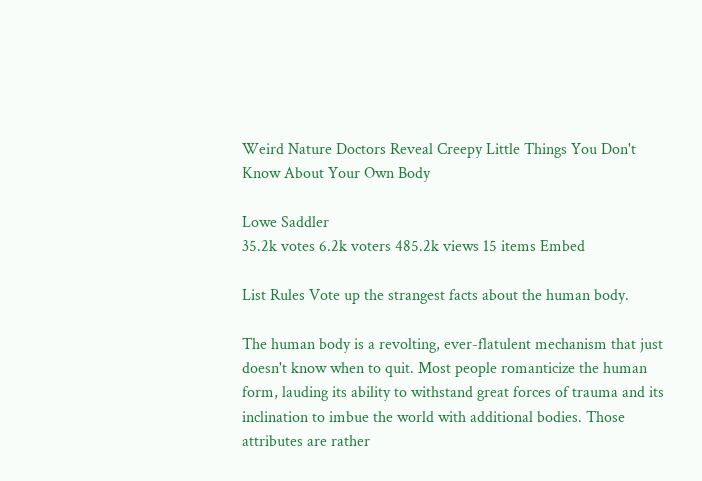Weird Nature Doctors Reveal Creepy Little Things You Don't Know About Your Own Body

Lowe Saddler
35.2k votes 6.2k voters 485.2k views 15 items Embed

List Rules Vote up the strangest facts about the human body.

The human body is a revolting, ever-flatulent mechanism that just doesn't know when to quit. Most people romanticize the human form, lauding its ability to withstand great forces of trauma and its inclination to imbue the world with additional bodies. Those attributes are rather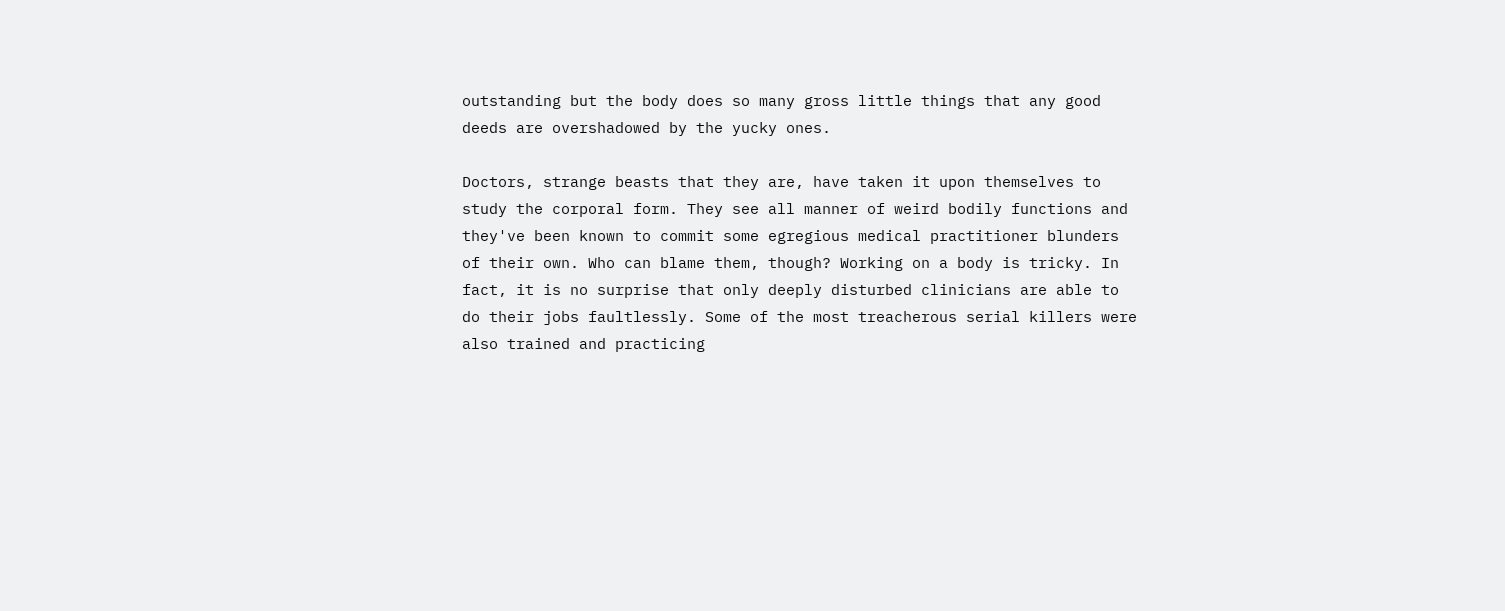outstanding but the body does so many gross little things that any good deeds are overshadowed by the yucky ones.

Doctors, strange beasts that they are, have taken it upon themselves to study the corporal form. They see all manner of weird bodily functions and they've been known to commit some egregious medical practitioner blunders of their own. Who can blame them, though? Working on a body is tricky. In fact, it is no surprise that only deeply disturbed clinicians are able to do their jobs faultlessly. Some of the most treacherous serial killers were also trained and practicing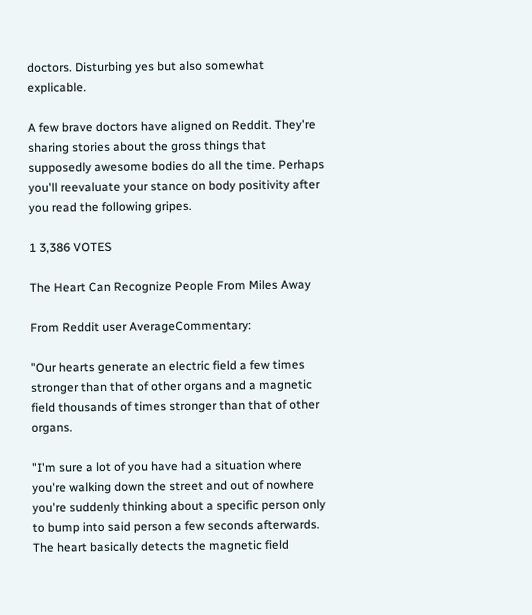doctors. Disturbing yes but also somewhat explicable.

A few brave doctors have aligned on Reddit. They're sharing stories about the gross things that supposedly awesome bodies do all the time. Perhaps you'll reevaluate your stance on body positivity after you read the following gripes.

1 3,386 VOTES

The Heart Can Recognize People From Miles Away

From Reddit user AverageCommentary:

"Our hearts generate an electric field a few times stronger than that of other organs and a magnetic field thousands of times stronger than that of other organs.

"I'm sure a lot of you have had a situation where you're walking down the street and out of nowhere you're suddenly thinking about a specific person only to bump into said person a few seconds afterwards. The heart basically detects the magnetic field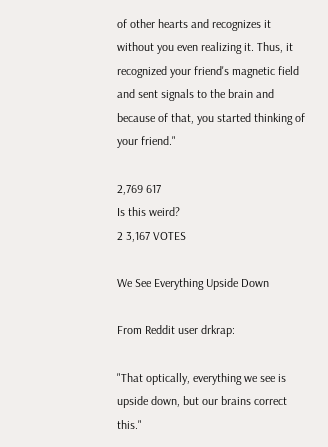of other hearts and recognizes it without you even realizing it. Thus, it recognized your friend's magnetic field and sent signals to the brain and because of that, you started thinking of your friend."

2,769 617
Is this weird?
2 3,167 VOTES

We See Everything Upside Down

From Reddit user drkrap:

"That optically, everything we see is upside down, but our brains correct this."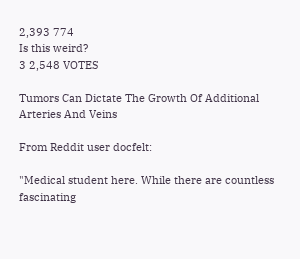2,393 774
Is this weird?
3 2,548 VOTES

Tumors Can Dictate The Growth Of Additional Arteries And Veins

From Reddit user docfelt:

"Medical student here. While there are countless fascinating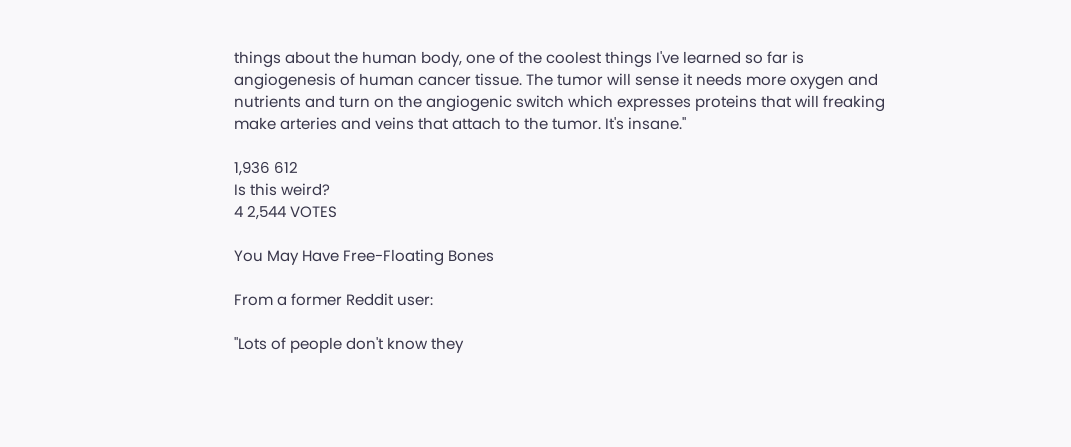things about the human body, one of the coolest things I've learned so far is angiogenesis of human cancer tissue. The tumor will sense it needs more oxygen and nutrients and turn on the angiogenic switch which expresses proteins that will freaking make arteries and veins that attach to the tumor. It's insane."

1,936 612
Is this weird?
4 2,544 VOTES

You May Have Free-Floating Bones

From a former Reddit user:

"Lots of people don't know they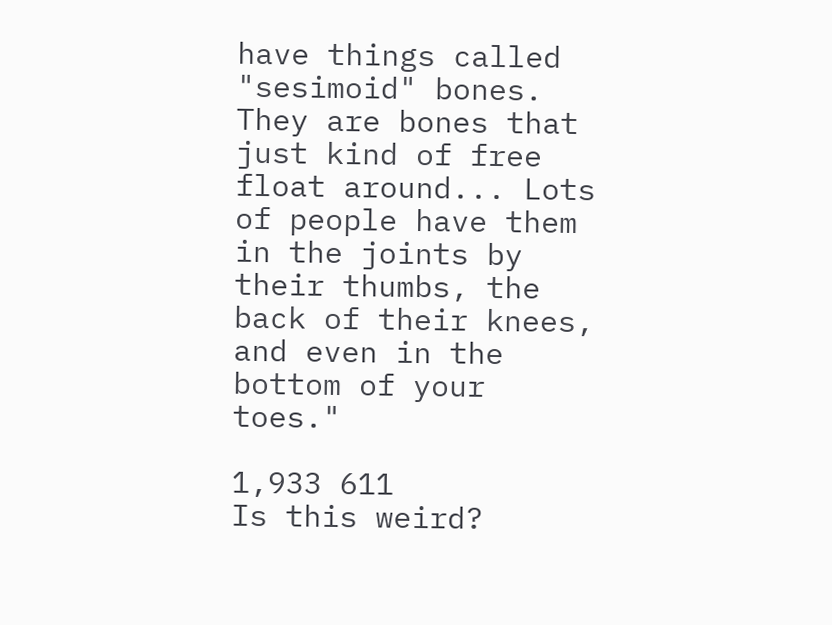have things called "sesimoid" bones. They are bones that just kind of free float around... Lots of people have them in the joints by their thumbs, the back of their knees, and even in the bottom of your toes."

1,933 611
Is this weird?